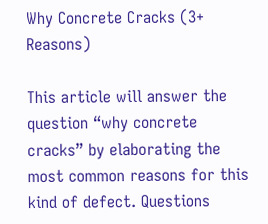Why Concrete Cracks (3+ Reasons)

This article will answer the question “why concrete cracks” by elaborating the most common reasons for this kind of defect. Questions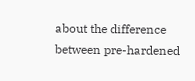about the difference between pre-hardened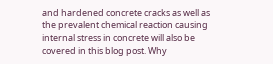and hardened concrete cracks as well as the prevalent chemical reaction causing internal stress in concrete will also be covered in this blog post. Why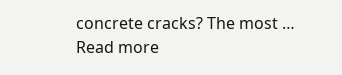concrete cracks? The most … Read more